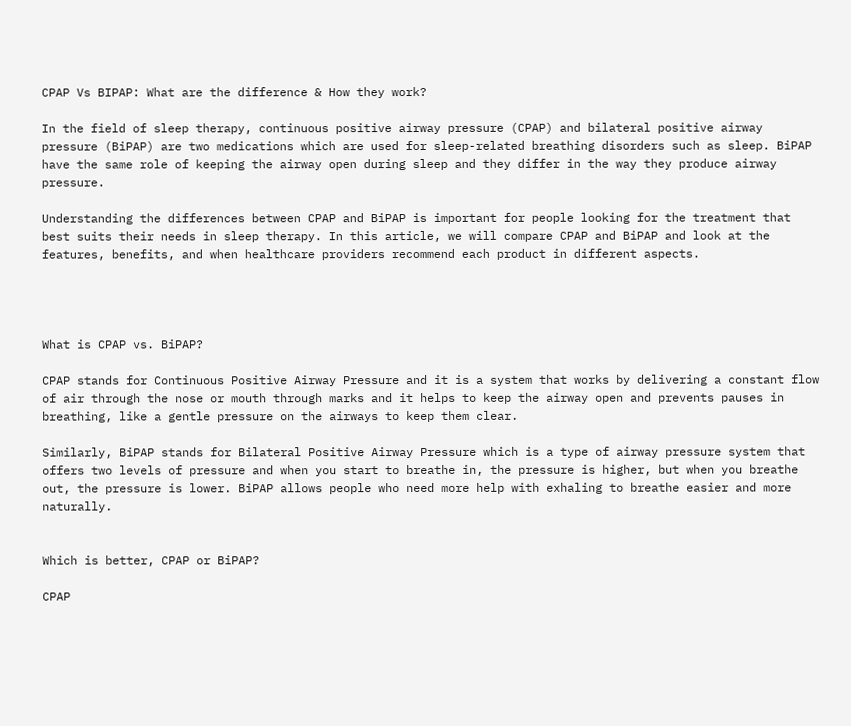CPAP Vs BIPAP: What are the difference & How they work?

In the field of sleep therapy, continuous positive airway pressure (CPAP) and bilateral positive airway pressure (BiPAP) are two medications which are used for sleep-related breathing disorders such as sleep. BiPAP have the same role of keeping the airway open during sleep and they differ in the way they produce airway pressure.

Understanding the differences between CPAP and BiPAP is important for people looking for the treatment that best suits their needs in sleep therapy. In this article, we will compare CPAP and BiPAP and look at the features, benefits, and when healthcare providers recommend each product in different aspects.




What is CPAP vs. BiPAP?

CPAP stands for Continuous Positive Airway Pressure and it is a system that works by delivering a constant flow of air through the nose or mouth through marks and it helps to keep the airway open and prevents pauses in breathing, like a gentle pressure on the airways to keep them clear.

Similarly, BiPAP stands for Bilateral Positive Airway Pressure which is a type of airway pressure system that offers two levels of pressure and when you start to breathe in, the pressure is higher, but when you breathe out, the pressure is lower. BiPAP allows people who need more help with exhaling to breathe easier and more naturally.


Which is better, CPAP or BiPAP?

CPAP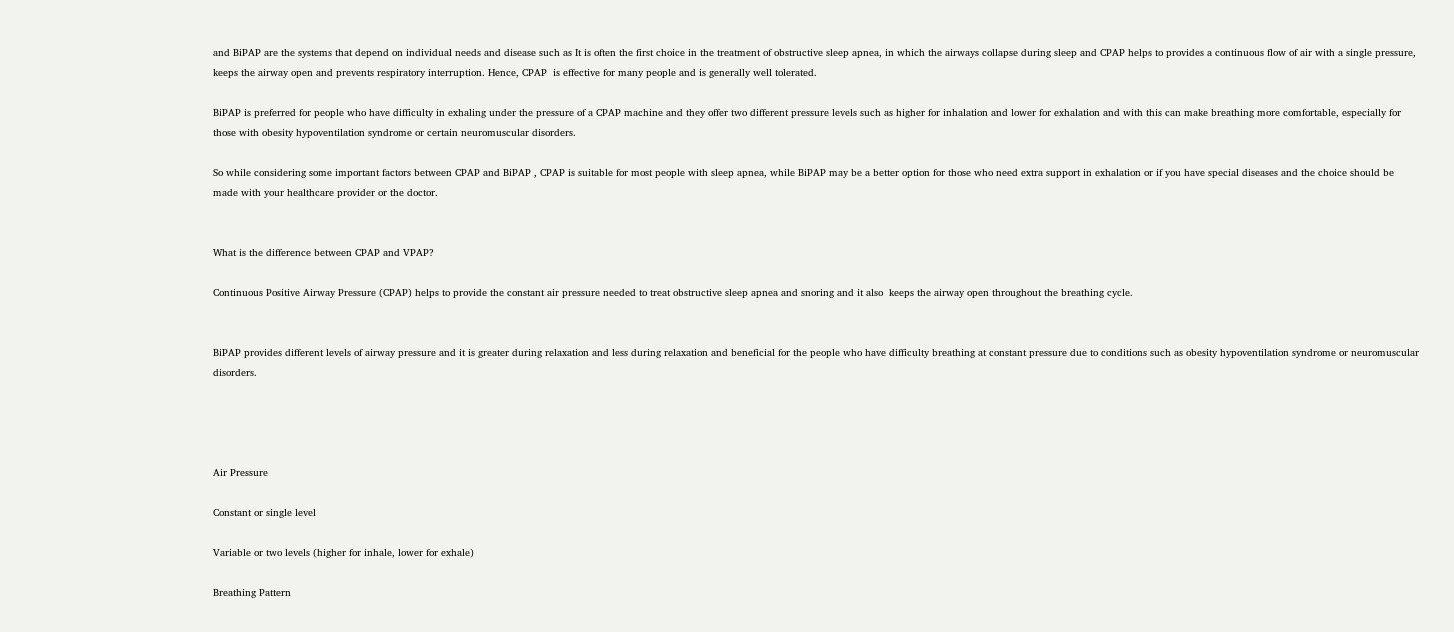and BiPAP are the systems that depend on individual needs and disease such as It is often the first choice in the treatment of obstructive sleep apnea, in which the airways collapse during sleep and CPAP helps to provides a continuous flow of air with a single pressure, keeps the airway open and prevents respiratory interruption. Hence, CPAP  is effective for many people and is generally well tolerated.

BiPAP is preferred for people who have difficulty in exhaling under the pressure of a CPAP machine and they offer two different pressure levels such as higher for inhalation and lower for exhalation and with this can make breathing more comfortable, especially for those with obesity hypoventilation syndrome or certain neuromuscular disorders.

So while considering some important factors between CPAP and BiPAP , CPAP is suitable for most people with sleep apnea, while BiPAP may be a better option for those who need extra support in exhalation or if you have special diseases and the choice should be made with your healthcare provider or the doctor.


What is the difference between CPAP and VPAP?

Continuous Positive Airway Pressure (CPAP) helps to provide the constant air pressure needed to treat obstructive sleep apnea and snoring and it also  keeps the airway open throughout the breathing cycle.


BiPAP provides different levels of airway pressure and it is greater during relaxation and less during relaxation and beneficial for the people who have difficulty breathing at constant pressure due to conditions such as obesity hypoventilation syndrome or neuromuscular disorders.




Air Pressure

Constant or single level

Variable or two levels (higher for inhale, lower for exhale)

Breathing Pattern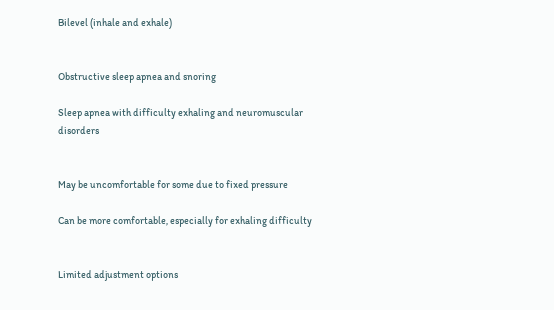Bilevel (inhale and exhale)


Obstructive sleep apnea and snoring

Sleep apnea with difficulty exhaling and neuromuscular disorders


May be uncomfortable for some due to fixed pressure

Can be more comfortable, especially for exhaling difficulty


Limited adjustment options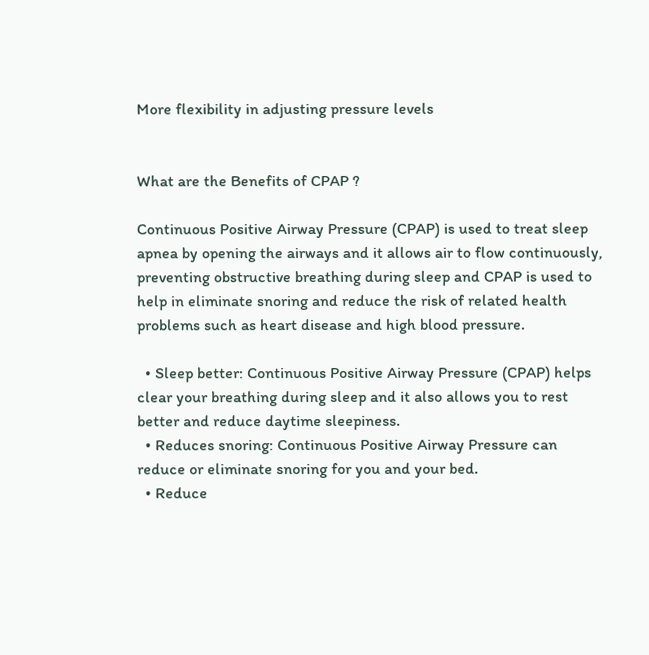More flexibility in adjusting pressure levels


What are the Benefits of CPAP ?

Continuous Positive Airway Pressure (CPAP) is used to treat sleep apnea by opening the airways and it allows air to flow continuously, preventing obstructive breathing during sleep and CPAP is used to help in eliminate snoring and reduce the risk of related health problems such as heart disease and high blood pressure.

  • Sleep better: Continuous Positive Airway Pressure (CPAP) helps clear your breathing during sleep and it also allows you to rest better and reduce daytime sleepiness.
  • Reduces snoring: Continuous Positive Airway Pressure can reduce or eliminate snoring for you and your bed.
  • Reduce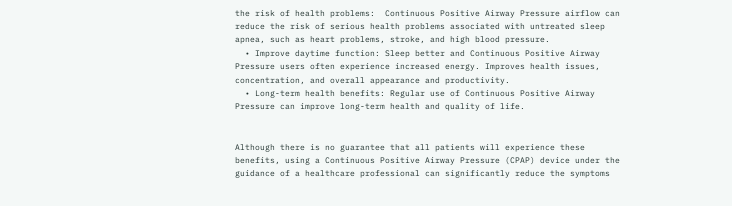the risk of health problems:  Continuous Positive Airway Pressure airflow can reduce the risk of serious health problems associated with untreated sleep apnea, such as heart problems, stroke, and high blood pressure.
  • Improve daytime function: Sleep better and Continuous Positive Airway Pressure users often experience increased energy. Improves health issues, concentration, and overall appearance and productivity.
  • Long-term health benefits: Regular use of Continuous Positive Airway Pressure can improve long-term health and quality of life.


Although there is no guarantee that all patients will experience these benefits, using a Continuous Positive Airway Pressure (CPAP) device under the guidance of a healthcare professional can significantly reduce the symptoms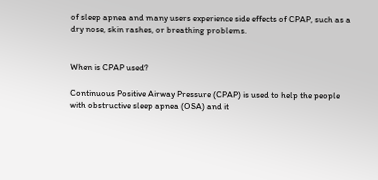of sleep apnea and many users experience side effects of CPAP, such as a dry nose, skin rashes, or breathing problems.


When is CPAP used?

Continuous Positive Airway Pressure (CPAP) is used to help the people with obstructive sleep apnea (OSA) and it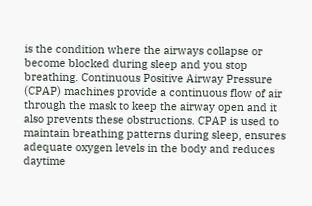is the condition where the airways collapse or become blocked during sleep and you stop breathing. Continuous Positive Airway Pressure (CPAP) machines provide a continuous flow of air through the mask to keep the airway open and it also prevents these obstructions. CPAP is used to maintain breathing patterns during sleep, ensures adequate oxygen levels in the body and reduces daytime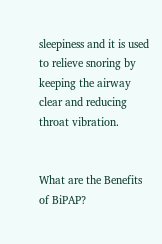sleepiness and it is used to relieve snoring by keeping the airway clear and reducing throat vibration.


What are the Benefits of BiPAP?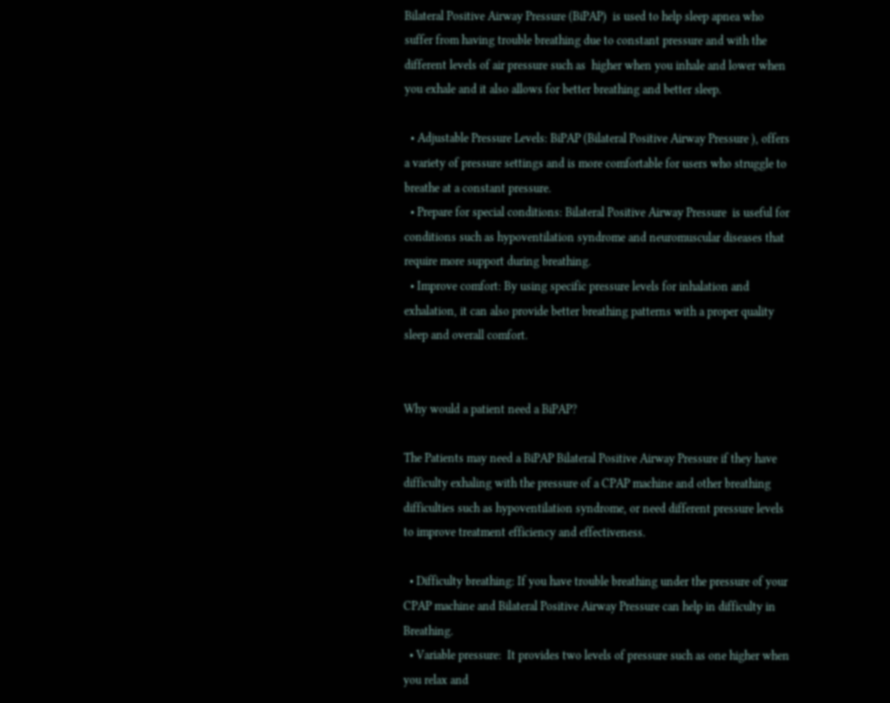Bilateral Positive Airway Pressure (BiPAP)  is used to help sleep apnea who suffer from having trouble breathing due to constant pressure and with the different levels of air pressure such as  higher when you inhale and lower when you exhale and it also allows for better breathing and better sleep.

  • Adjustable Pressure Levels: BiPAP (Bilateral Positive Airway Pressure ), offers a variety of pressure settings and is more comfortable for users who struggle to breathe at a constant pressure.
  • Prepare for special conditions: Bilateral Positive Airway Pressure  is useful for conditions such as hypoventilation syndrome and neuromuscular diseases that require more support during breathing.
  • Improve comfort: By using specific pressure levels for inhalation and exhalation, it can also provide better breathing patterns with a proper quality sleep and overall comfort.


Why would a patient need a BiPAP?

The Patients may need a BiPAP Bilateral Positive Airway Pressure if they have difficulty exhaling with the pressure of a CPAP machine and other breathing difficulties such as hypoventilation syndrome, or need different pressure levels to improve treatment efficiency and effectiveness.

  • Difficulty breathing: If you have trouble breathing under the pressure of your CPAP machine and Bilateral Positive Airway Pressure can help in difficulty in Breathing.
  • Variable pressure:  It provides two levels of pressure such as one higher when you relax and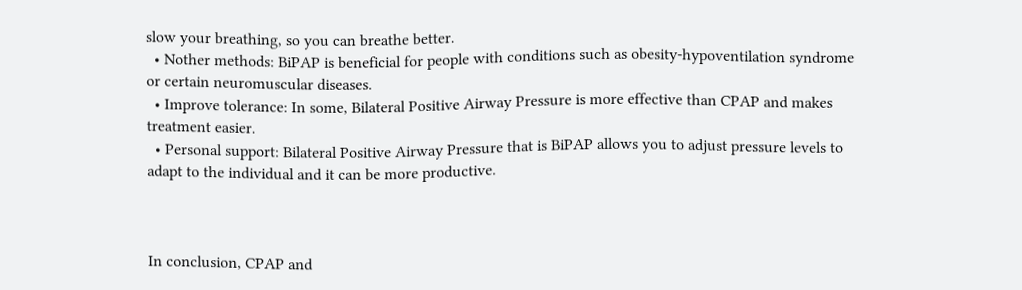slow your breathing, so you can breathe better.
  • Nother methods: BiPAP is beneficial for people with conditions such as obesity-hypoventilation syndrome or certain neuromuscular diseases.
  • Improve tolerance: In some, Bilateral Positive Airway Pressure is more effective than CPAP and makes treatment easier.
  • Personal support: Bilateral Positive Airway Pressure that is BiPAP allows you to adjust pressure levels to adapt to the individual and it can be more productive.



In conclusion, CPAP and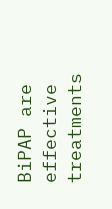BiPAP are effective treatments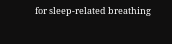for sleep-related breathing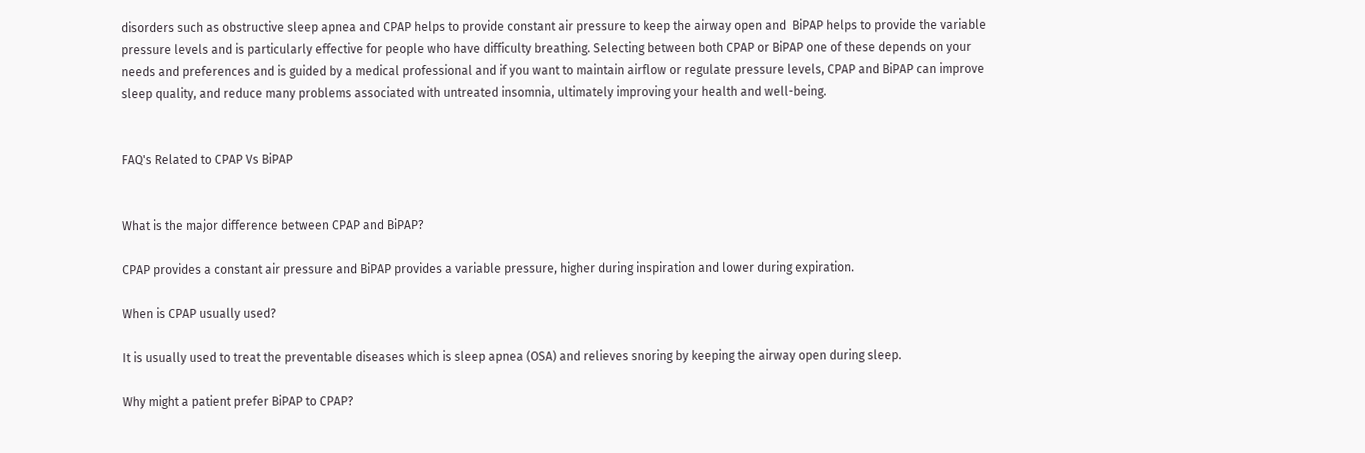disorders such as obstructive sleep apnea and CPAP helps to provide constant air pressure to keep the airway open and  BiPAP helps to provide the variable pressure levels and is particularly effective for people who have difficulty breathing. Selecting between both CPAP or BiPAP one of these depends on your needs and preferences and is guided by a medical professional and if you want to maintain airflow or regulate pressure levels, CPAP and BiPAP can improve sleep quality, and reduce many problems associated with untreated insomnia, ultimately improving your health and well-being.


FAQ's Related to CPAP Vs BiPAP


What is the major difference between CPAP and BiPAP?

CPAP provides a constant air pressure and BiPAP provides a variable pressure, higher during inspiration and lower during expiration.

When is CPAP usually used?

It is usually used to treat the preventable diseases which is sleep apnea (OSA) and relieves snoring by keeping the airway open during sleep.

Why might a patient prefer BiPAP to CPAP?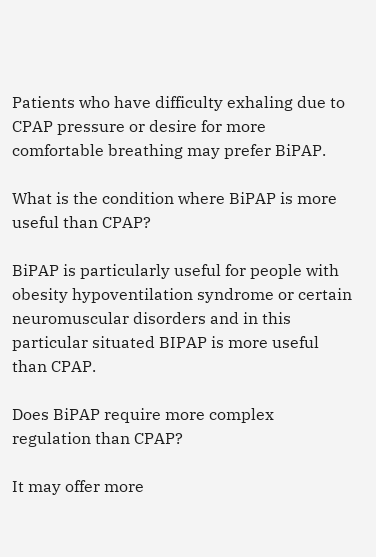Patients who have difficulty exhaling due to CPAP pressure or desire for more comfortable breathing may prefer BiPAP.

What is the condition where BiPAP is more useful than CPAP?

BiPAP is particularly useful for people with obesity hypoventilation syndrome or certain neuromuscular disorders and in this particular situated BIPAP is more useful than CPAP.

Does BiPAP require more complex regulation than CPAP?

It may offer more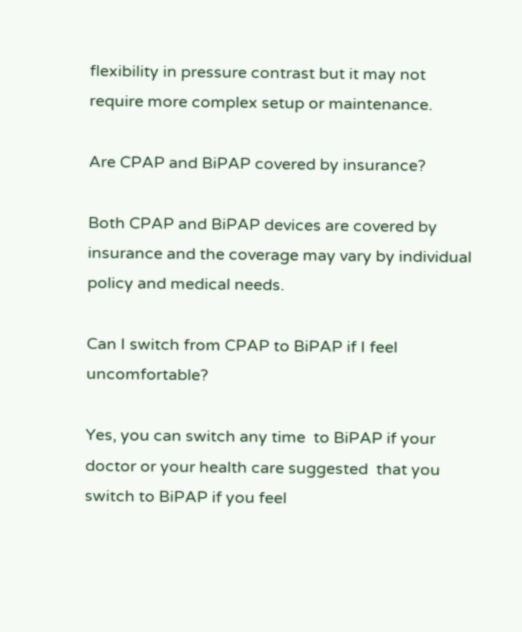flexibility in pressure contrast but it may not require more complex setup or maintenance.

Are CPAP and BiPAP covered by insurance?

Both CPAP and BiPAP devices are covered by insurance and the coverage may vary by individual policy and medical needs.

Can I switch from CPAP to BiPAP if I feel uncomfortable?

Yes, you can switch any time  to BiPAP if your doctor or your health care suggested  that you switch to BiPAP if you feel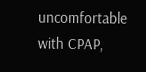uncomfortable with CPAP,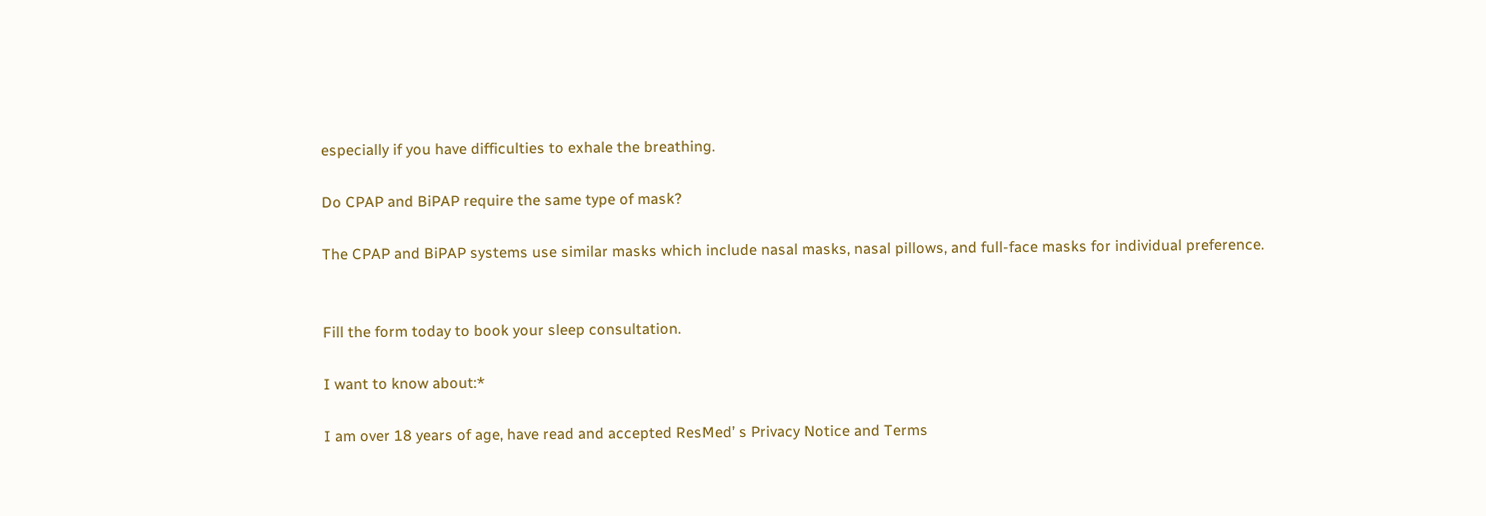especially if you have difficulties to exhale the breathing.

Do CPAP and BiPAP require the same type of mask?

The CPAP and BiPAP systems use similar masks which include nasal masks, nasal pillows, and full-face masks for individual preference.


Fill the form today to book your sleep consultation.

I want to know about:*

I am over 18 years of age, have read and accepted ResMed’ s Privacy Notice and Terms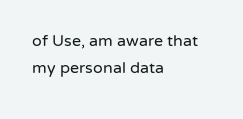of Use, am aware that my personal data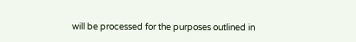will be processed for the purposes outlined in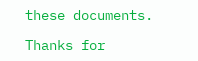these documents.

Thanks for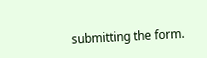submitting the form.